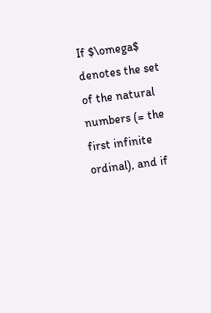If $\omega$ denotes the set of the natural numbers (= the first infinite ordinal), and if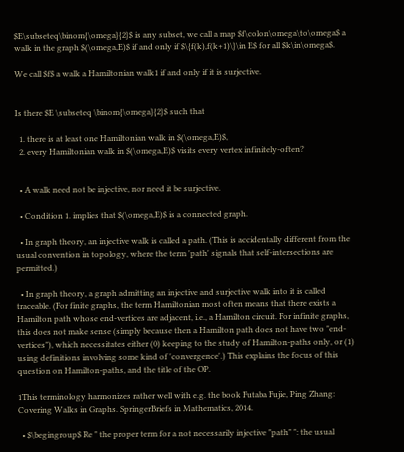$E\subseteq\binom{\omega}{2}$ is any subset, we call a map $f\colon\omega\to\omega$ a walk in the graph $(\omega,E)$ if and only if $\{f(k),f(k+1)\}\in E$ for all $k\in\omega$.

We call $f$ a walk a Hamiltonian walk1 if and only if it is surjective.


Is there $E \subseteq \binom{\omega}{2}$ such that

  1. there is at least one Hamiltonian walk in $(\omega,E)$,
  2. every Hamiltonian walk in $(\omega,E)$ visits every vertex infinitely-often?


  • A walk need not be injective, nor need it be surjective.

  • Condition 1. implies that $(\omega,E)$ is a connected graph.

  • In graph theory, an injective walk is called a path. (This is accidentally different from the usual convention in topology, where the term 'path' signals that self-intersections are permitted.)

  • In graph theory, a graph admitting an injective and surjective walk into it is called traceable. (For finite graphs, the term Hamiltonian most often means that there exists a Hamilton path whose end-vertices are adjacent, i.e., a Hamilton circuit. For infinite graphs, this does not make sense (simply because then a Hamilton path does not have two "end-vertices"), which necessitates either (0) keeping to the study of Hamilton-paths only, or (1) using definitions involving some kind of 'convergence'.) This explains the focus of this question on Hamilton-paths, and the title of the OP.

1This terminology harmonizes rather well with e.g. the book Futaba Fujie, Ping Zhang: Covering Walks in Graphs. SpringerBriefs in Mathematics, 2014.

  • $\begingroup$ Re " the proper term for a not necessarily injective "path" ": the usual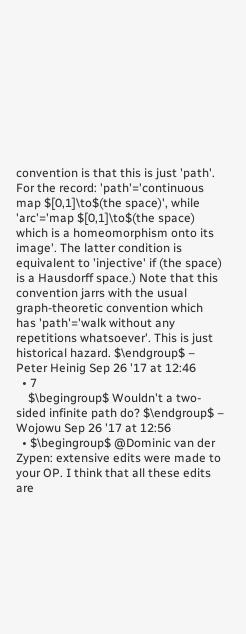convention is that this is just 'path'. For the record: 'path'='continuous map $[0,1]\to$(the space)', while 'arc'='map $[0,1]\to$(the space) which is a homeomorphism onto its image'. The latter condition is equivalent to 'injective' if (the space) is a Hausdorff space.) Note that this convention jarrs with the usual graph-theoretic convention which has 'path'='walk without any repetitions whatsoever'. This is just historical hazard. $\endgroup$ – Peter Heinig Sep 26 '17 at 12:46
  • 7
    $\begingroup$ Wouldn't a two-sided infinite path do? $\endgroup$ – Wojowu Sep 26 '17 at 12:56
  • $\begingroup$ @Dominic van der Zypen: extensive edits were made to your OP. I think that all these edits are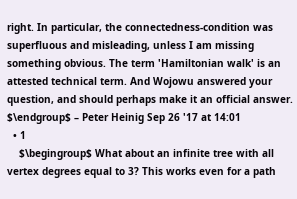right. In particular, the connectedness-condition was superfluous and misleading, unless I am missing something obvious. The term 'Hamiltonian walk' is an attested technical term. And Wojowu answered your question, and should perhaps make it an official answer. $\endgroup$ – Peter Heinig Sep 26 '17 at 14:01
  • 1
    $\begingroup$ What about an infinite tree with all vertex degrees equal to 3? This works even for a path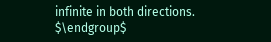infinite in both directions. $\endgroup$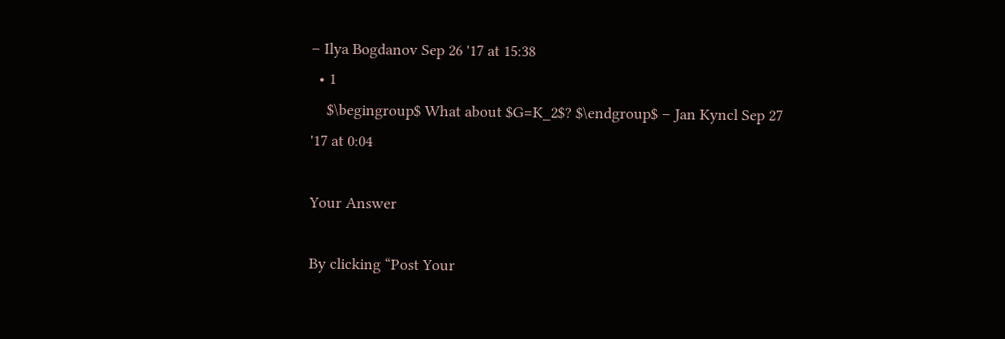– Ilya Bogdanov Sep 26 '17 at 15:38
  • 1
    $\begingroup$ What about $G=K_2$? $\endgroup$ – Jan Kyncl Sep 27 '17 at 0:04

Your Answer

By clicking “Post Your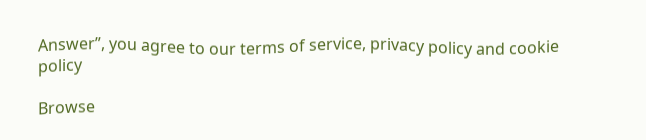Answer”, you agree to our terms of service, privacy policy and cookie policy

Browse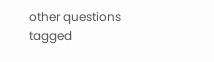other questions tagged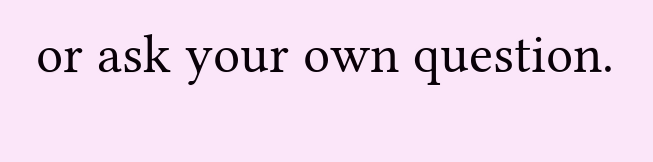or ask your own question.